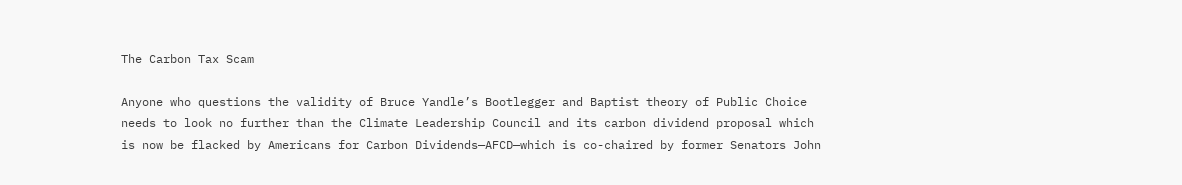The Carbon Tax Scam

Anyone who questions the validity of Bruce Yandle’s Bootlegger and Baptist theory of Public Choice needs to look no further than the Climate Leadership Council and its carbon dividend proposal which is now be flacked by Americans for Carbon Dividends—AFCD—which is co-chaired by former Senators John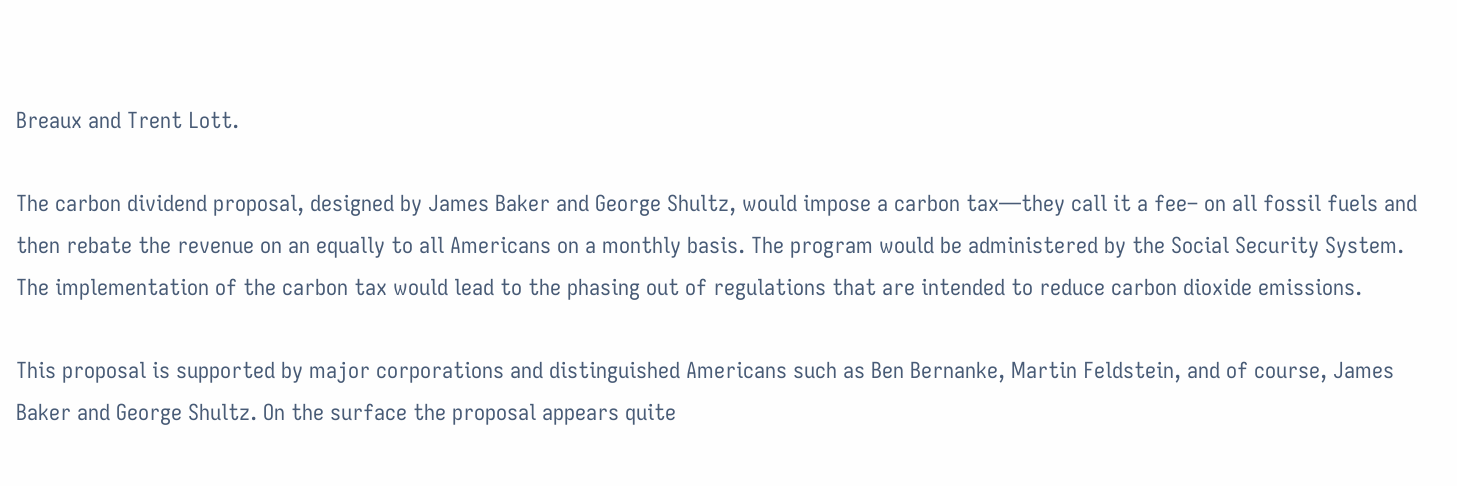Breaux and Trent Lott.

The carbon dividend proposal, designed by James Baker and George Shultz, would impose a carbon tax—they call it a fee– on all fossil fuels and then rebate the revenue on an equally to all Americans on a monthly basis. The program would be administered by the Social Security System. The implementation of the carbon tax would lead to the phasing out of regulations that are intended to reduce carbon dioxide emissions.

This proposal is supported by major corporations and distinguished Americans such as Ben Bernanke, Martin Feldstein, and of course, James Baker and George Shultz. On the surface the proposal appears quite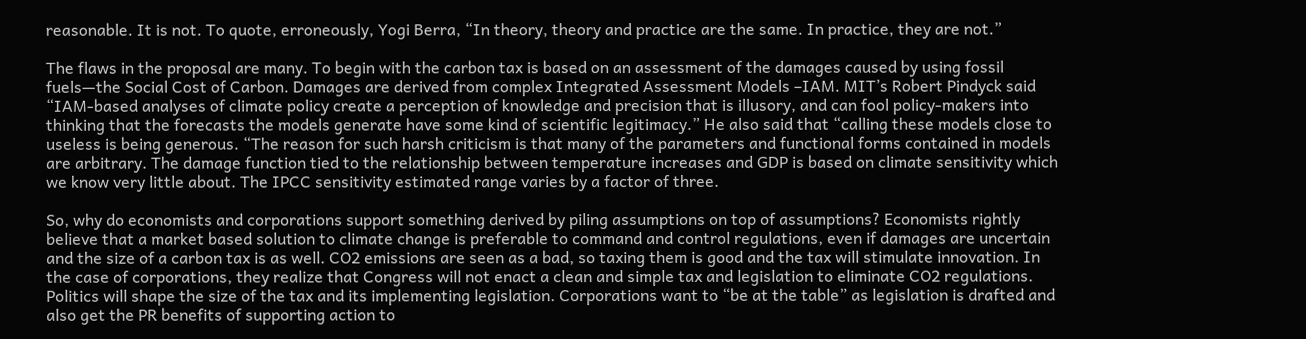reasonable. It is not. To quote, erroneously, Yogi Berra, “In theory, theory and practice are the same. In practice, they are not.”

The flaws in the proposal are many. To begin with the carbon tax is based on an assessment of the damages caused by using fossil fuels—the Social Cost of Carbon. Damages are derived from complex Integrated Assessment Models –IAM. MIT’s Robert Pindyck said “IAM-based analyses of climate policy create a perception of knowledge and precision that is illusory, and can fool policy-makers into thinking that the forecasts the models generate have some kind of scientific legitimacy.” He also said that “calling these models close to useless is being generous. “The reason for such harsh criticism is that many of the parameters and functional forms contained in models are arbitrary. The damage function tied to the relationship between temperature increases and GDP is based on climate sensitivity which we know very little about. The IPCC sensitivity estimated range varies by a factor of three.

So, why do economists and corporations support something derived by piling assumptions on top of assumptions? Economists rightly believe that a market based solution to climate change is preferable to command and control regulations, even if damages are uncertain and the size of a carbon tax is as well. CO2 emissions are seen as a bad, so taxing them is good and the tax will stimulate innovation. In the case of corporations, they realize that Congress will not enact a clean and simple tax and legislation to eliminate CO2 regulations. Politics will shape the size of the tax and its implementing legislation. Corporations want to “be at the table” as legislation is drafted and also get the PR benefits of supporting action to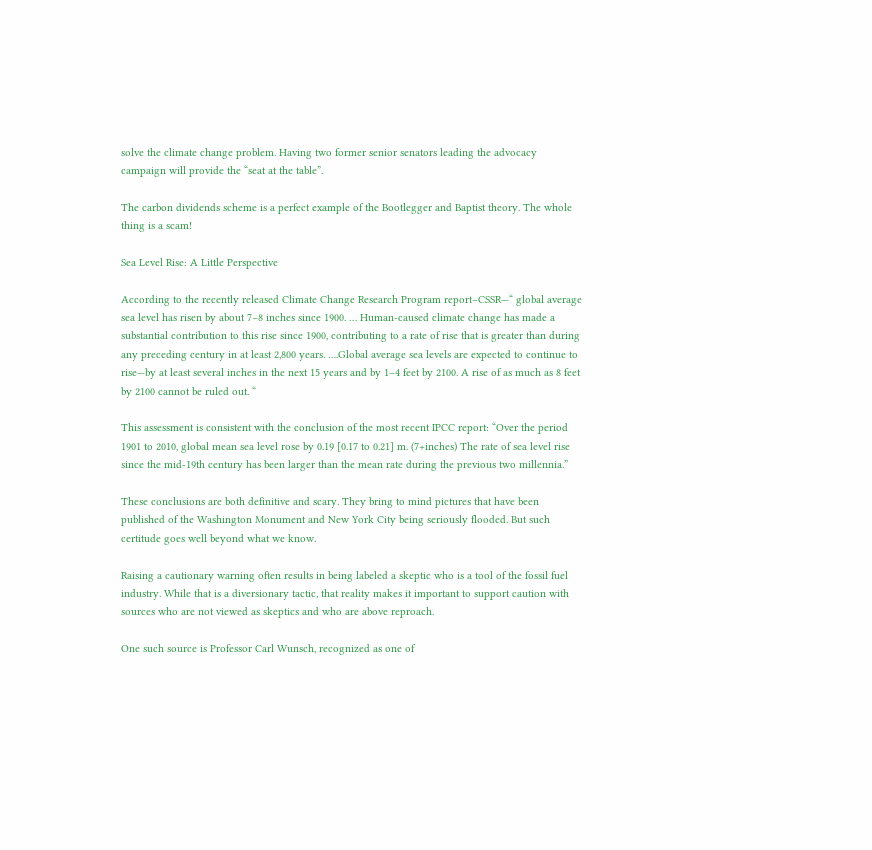solve the climate change problem. Having two former senior senators leading the advocacy campaign will provide the “seat at the table”.

The carbon dividends scheme is a perfect example of the Bootlegger and Baptist theory. The whole thing is a scam!

Sea Level Rise: A Little Perspective

According to the recently released Climate Change Research Program report–CSSR—“ global average sea level has risen by about 7–8 inches since 1900. … Human-caused climate change has made a substantial contribution to this rise since 1900, contributing to a rate of rise that is greater than during any preceding century in at least 2,800 years. ….Global average sea levels are expected to continue to rise—by at least several inches in the next 15 years and by 1–4 feet by 2100. A rise of as much as 8 feet by 2100 cannot be ruled out. “

This assessment is consistent with the conclusion of the most recent IPCC report: “Over the period 1901 to 2010, global mean sea level rose by 0.19 [0.17 to 0.21] m. (7+inches) The rate of sea level rise since the mid-19th century has been larger than the mean rate during the previous two millennia.”

These conclusions are both definitive and scary. They bring to mind pictures that have been published of the Washington Monument and New York City being seriously flooded. But such certitude goes well beyond what we know.

Raising a cautionary warning often results in being labeled a skeptic who is a tool of the fossil fuel industry. While that is a diversionary tactic, that reality makes it important to support caution with sources who are not viewed as skeptics and who are above reproach.

One such source is Professor Carl Wunsch, recognized as one of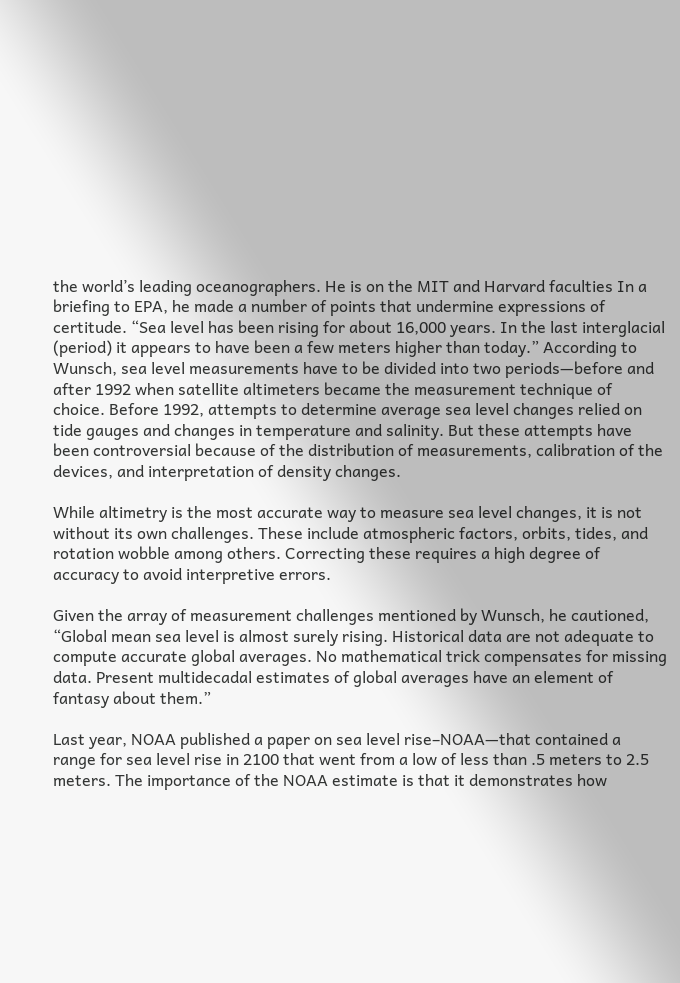the world’s leading oceanographers. He is on the MIT and Harvard faculties In a briefing to EPA, he made a number of points that undermine expressions of certitude. “Sea level has been rising for about 16,000 years. In the last interglacial (period) it appears to have been a few meters higher than today.” According to Wunsch, sea level measurements have to be divided into two periods—before and after 1992 when satellite altimeters became the measurement technique of choice. Before 1992, attempts to determine average sea level changes relied on tide gauges and changes in temperature and salinity. But these attempts have been controversial because of the distribution of measurements, calibration of the devices, and interpretation of density changes.

While altimetry is the most accurate way to measure sea level changes, it is not without its own challenges. These include atmospheric factors, orbits, tides, and rotation wobble among others. Correcting these requires a high degree of accuracy to avoid interpretive errors.

Given the array of measurement challenges mentioned by Wunsch, he cautioned, “Global mean sea level is almost surely rising. Historical data are not adequate to compute accurate global averages. No mathematical trick compensates for missing data. Present multidecadal estimates of global averages have an element of fantasy about them.”

Last year, NOAA published a paper on sea level rise–NOAA—that contained a range for sea level rise in 2100 that went from a low of less than .5 meters to 2.5 meters. The importance of the NOAA estimate is that it demonstrates how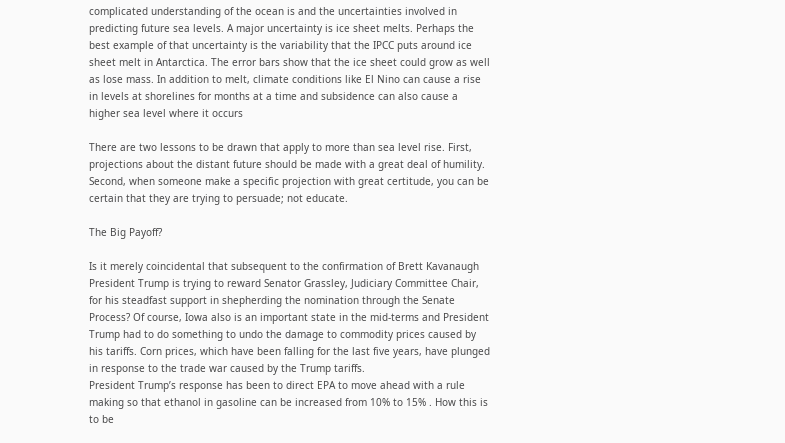complicated understanding of the ocean is and the uncertainties involved in predicting future sea levels. A major uncertainty is ice sheet melts. Perhaps the best example of that uncertainty is the variability that the IPCC puts around ice sheet melt in Antarctica. The error bars show that the ice sheet could grow as well as lose mass. In addition to melt, climate conditions like El Nino can cause a rise in levels at shorelines for months at a time and subsidence can also cause a higher sea level where it occurs

There are two lessons to be drawn that apply to more than sea level rise. First, projections about the distant future should be made with a great deal of humility. Second, when someone make a specific projection with great certitude, you can be certain that they are trying to persuade; not educate.

The Big Payoff?

Is it merely coincidental that subsequent to the confirmation of Brett Kavanaugh President Trump is trying to reward Senator Grassley, Judiciary Committee Chair, for his steadfast support in shepherding the nomination through the Senate Process? Of course, Iowa also is an important state in the mid-terms and President Trump had to do something to undo the damage to commodity prices caused by his tariffs. Corn prices, which have been falling for the last five years, have plunged in response to the trade war caused by the Trump tariffs.
President Trump’s response has been to direct EPA to move ahead with a rule making so that ethanol in gasoline can be increased from 10% to 15% . How this is to be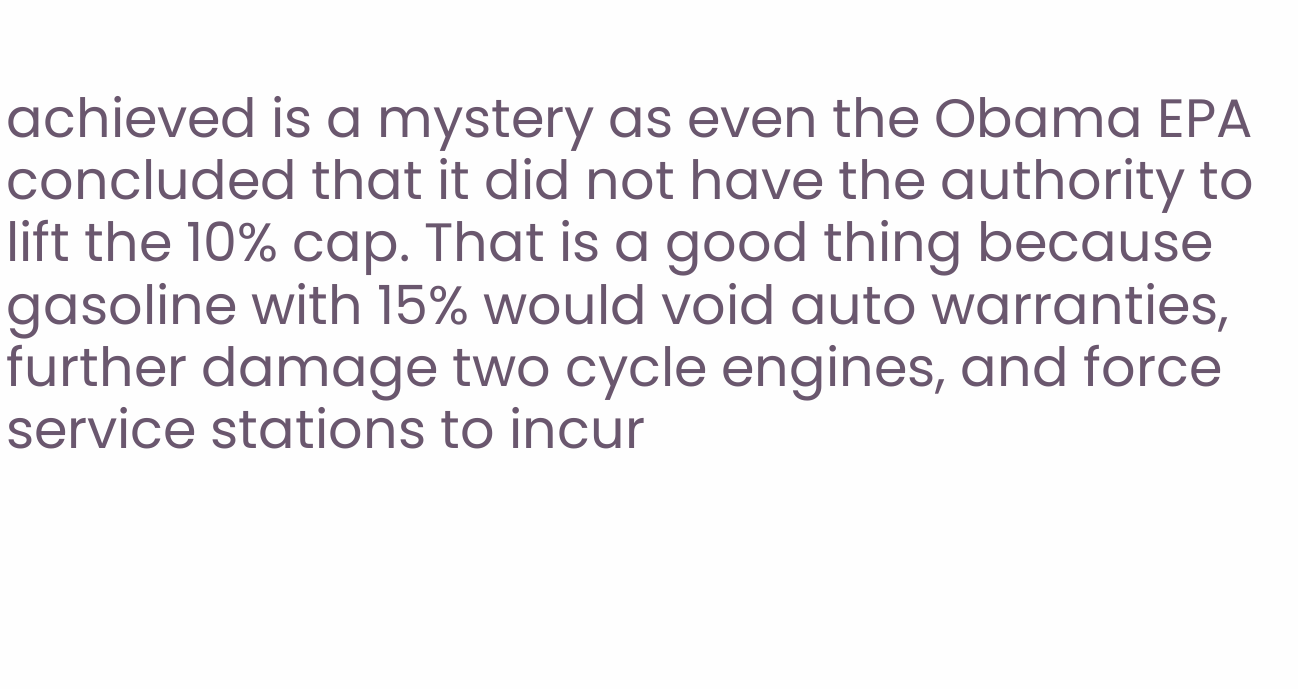achieved is a mystery as even the Obama EPA concluded that it did not have the authority to lift the 10% cap. That is a good thing because gasoline with 15% would void auto warranties, further damage two cycle engines, and force service stations to incur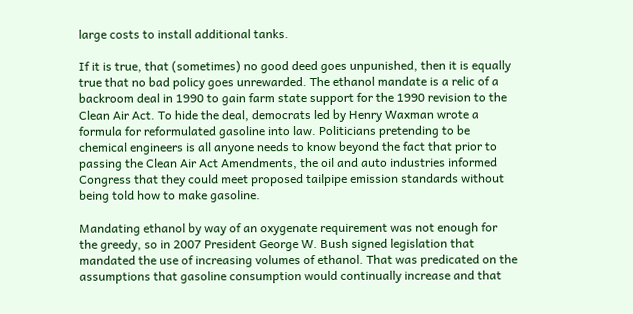large costs to install additional tanks.

If it is true, that (sometimes) no good deed goes unpunished, then it is equally true that no bad policy goes unrewarded. The ethanol mandate is a relic of a backroom deal in 1990 to gain farm state support for the 1990 revision to the Clean Air Act. To hide the deal, democrats led by Henry Waxman wrote a formula for reformulated gasoline into law. Politicians pretending to be chemical engineers is all anyone needs to know beyond the fact that prior to passing the Clean Air Act Amendments, the oil and auto industries informed Congress that they could meet proposed tailpipe emission standards without being told how to make gasoline.

Mandating ethanol by way of an oxygenate requirement was not enough for the greedy, so in 2007 President George W. Bush signed legislation that mandated the use of increasing volumes of ethanol. That was predicated on the assumptions that gasoline consumption would continually increase and that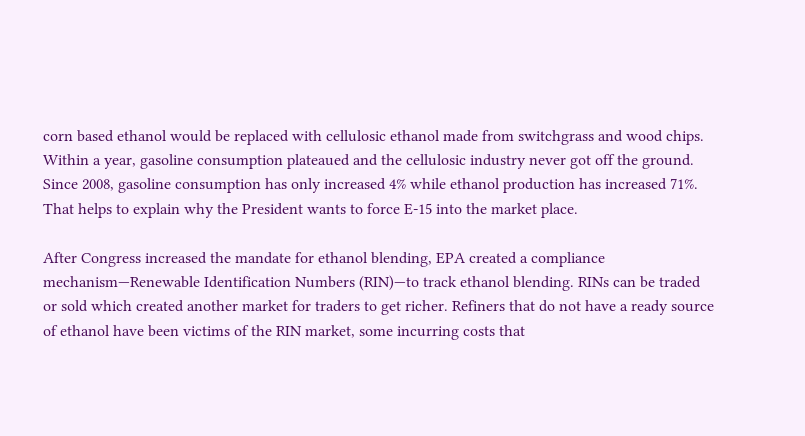corn based ethanol would be replaced with cellulosic ethanol made from switchgrass and wood chips. Within a year, gasoline consumption plateaued and the cellulosic industry never got off the ground. Since 2008, gasoline consumption has only increased 4% while ethanol production has increased 71%. That helps to explain why the President wants to force E-15 into the market place.

After Congress increased the mandate for ethanol blending, EPA created a compliance mechanism—Renewable Identification Numbers (RIN)—to track ethanol blending. RINs can be traded or sold which created another market for traders to get richer. Refiners that do not have a ready source of ethanol have been victims of the RIN market, some incurring costs that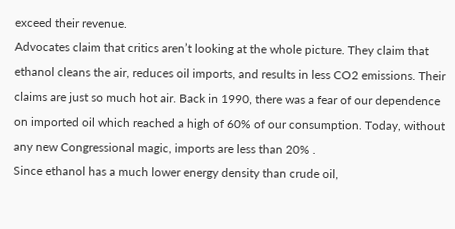exceed their revenue.
Advocates claim that critics aren’t looking at the whole picture. They claim that ethanol cleans the air, reduces oil imports, and results in less CO2 emissions. Their claims are just so much hot air. Back in 1990, there was a fear of our dependence on imported oil which reached a high of 60% of our consumption. Today, without any new Congressional magic, imports are less than 20% .
Since ethanol has a much lower energy density than crude oil,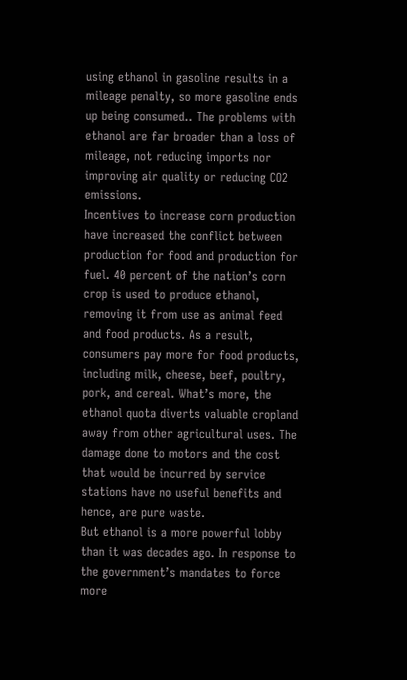using ethanol in gasoline results in a mileage penalty, so more gasoline ends up being consumed.. The problems with ethanol are far broader than a loss of mileage, not reducing imports nor improving air quality or reducing CO2 emissions.
Incentives to increase corn production have increased the conflict between production for food and production for fuel. 40 percent of the nation’s corn crop is used to produce ethanol, removing it from use as animal feed and food products. As a result, consumers pay more for food products, including milk, cheese, beef, poultry, pork, and cereal. What’s more, the ethanol quota diverts valuable cropland away from other agricultural uses. The damage done to motors and the cost that would be incurred by service stations have no useful benefits and hence, are pure waste.
But ethanol is a more powerful lobby than it was decades ago. In response to the government’s mandates to force more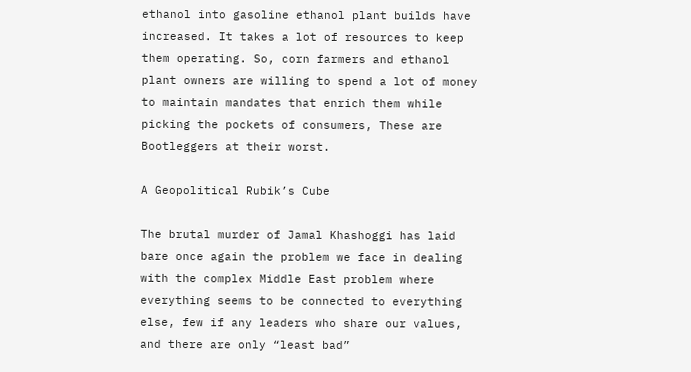ethanol into gasoline ethanol plant builds have increased. It takes a lot of resources to keep them operating. So, corn farmers and ethanol plant owners are willing to spend a lot of money to maintain mandates that enrich them while picking the pockets of consumers, These are Bootleggers at their worst.

A Geopolitical Rubik’s Cube

The brutal murder of Jamal Khashoggi has laid bare once again the problem we face in dealing with the complex Middle East problem where everything seems to be connected to everything else, few if any leaders who share our values, and there are only “least bad”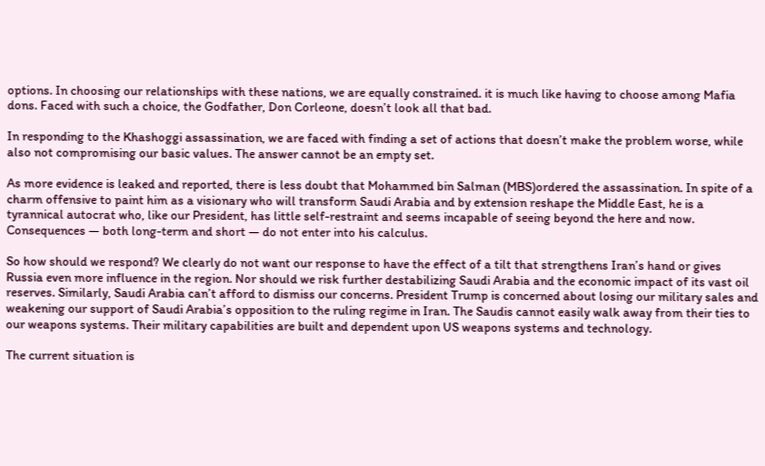options. In choosing our relationships with these nations, we are equally constrained. it is much like having to choose among Mafia dons. Faced with such a choice, the Godfather, Don Corleone, doesn’t look all that bad.

In responding to the Khashoggi assassination, we are faced with finding a set of actions that doesn’t make the problem worse, while also not compromising our basic values. The answer cannot be an empty set.

As more evidence is leaked and reported, there is less doubt that Mohammed bin Salman (MBS)ordered the assassination. In spite of a charm offensive to paint him as a visionary who will transform Saudi Arabia and by extension reshape the Middle East, he is a tyrannical autocrat who, like our President, has little self-restraint and seems incapable of seeing beyond the here and now. Consequences — both long-term and short — do not enter into his calculus.

So how should we respond? We clearly do not want our response to have the effect of a tilt that strengthens Iran’s hand or gives Russia even more influence in the region. Nor should we risk further destabilizing Saudi Arabia and the economic impact of its vast oil reserves. Similarly, Saudi Arabia can’t afford to dismiss our concerns. President Trump is concerned about losing our military sales and weakening our support of Saudi Arabia’s opposition to the ruling regime in Iran. The Saudis cannot easily walk away from their ties to our weapons systems. Their military capabilities are built and dependent upon US weapons systems and technology.

The current situation is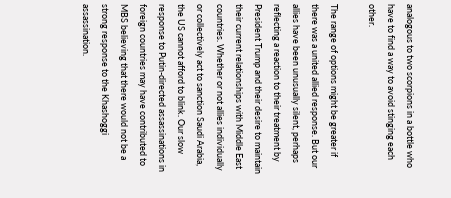analogous to two scorpions in a bottle who have to find a way to avoid stinging each other.

The range of options might be greater if there was a united allied response. But our allies have been unusually silent, perhaps reflecting a reaction to their treatment by President Trump and their desire to maintain their current relationships with Middle East countries. Whether or not allies individually or collectively act to sanction Saudi Arabia, the US cannot afford to blink. Our slow response to Putin-directed assassinations in foreign countries may have contributed to MBS believing that there would not be a strong response to the Khashoggi assassination.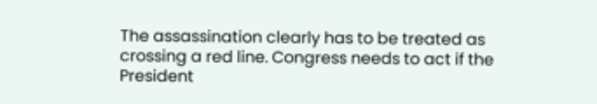The assassination clearly has to be treated as crossing a red line. Congress needs to act if the President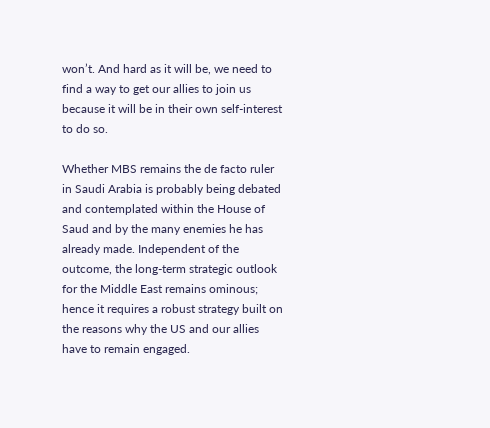won’t. And hard as it will be, we need to find a way to get our allies to join us because it will be in their own self-interest to do so.

Whether MBS remains the de facto ruler in Saudi Arabia is probably being debated and contemplated within the House of Saud and by the many enemies he has already made. Independent of the outcome, the long-term strategic outlook for the Middle East remains ominous; hence it requires a robust strategy built on the reasons why the US and our allies have to remain engaged.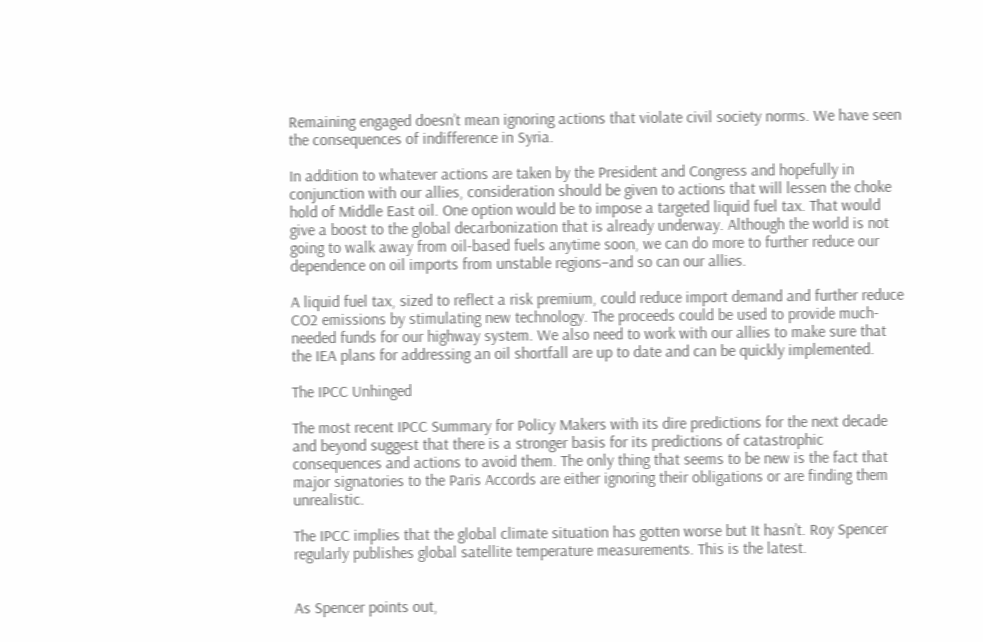Remaining engaged doesn’t mean ignoring actions that violate civil society norms. We have seen the consequences of indifference in Syria.

In addition to whatever actions are taken by the President and Congress and hopefully in conjunction with our allies, consideration should be given to actions that will lessen the choke hold of Middle East oil. One option would be to impose a targeted liquid fuel tax. That would give a boost to the global decarbonization that is already underway. Although the world is not going to walk away from oil-based fuels anytime soon, we can do more to further reduce our dependence on oil imports from unstable regions–and so can our allies.

A liquid fuel tax, sized to reflect a risk premium, could reduce import demand and further reduce CO2 emissions by stimulating new technology. The proceeds could be used to provide much-needed funds for our highway system. We also need to work with our allies to make sure that the IEA plans for addressing an oil shortfall are up to date and can be quickly implemented.

The IPCC Unhinged

The most recent IPCC Summary for Policy Makers with its dire predictions for the next decade and beyond suggest that there is a stronger basis for its predictions of catastrophic consequences and actions to avoid them. The only thing that seems to be new is the fact that major signatories to the Paris Accords are either ignoring their obligations or are finding them unrealistic.

The IPCC implies that the global climate situation has gotten worse but It hasn’t. Roy Spencer regularly publishes global satellite temperature measurements. This is the latest.


As Spencer points out,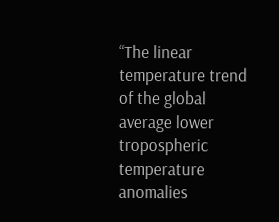“The linear temperature trend of the global average lower tropospheric temperature anomalies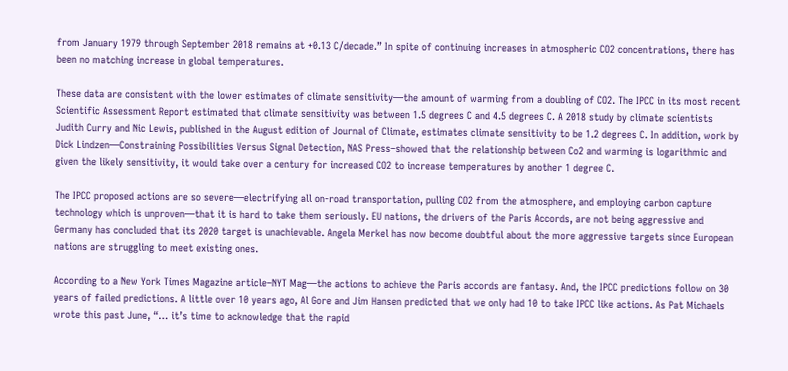from January 1979 through September 2018 remains at +0.13 C/decade.” In spite of continuing increases in atmospheric CO2 concentrations, there has been no matching increase in global temperatures.

These data are consistent with the lower estimates of climate sensitivity—the amount of warming from a doubling of CO2. The IPCC in its most recent Scientific Assessment Report estimated that climate sensitivity was between 1.5 degrees C and 4.5 degrees C. A 2018 study by climate scientists Judith Curry and Nic Lewis, published in the August edition of Journal of Climate, estimates climate sensitivity to be 1.2 degrees C. In addition, work by Dick Lindzen—Constraining Possibilities Versus Signal Detection, NAS Press–showed that the relationship between Co2 and warming is logarithmic and given the likely sensitivity, it would take over a century for increased CO2 to increase temperatures by another 1 degree C.

The IPCC proposed actions are so severe—electrifying all on-road transportation, pulling CO2 from the atmosphere, and employing carbon capture technology which is unproven—that it is hard to take them seriously. EU nations, the drivers of the Paris Accords, are not being aggressive and Germany has concluded that its 2020 target is unachievable. Angela Merkel has now become doubtful about the more aggressive targets since European nations are struggling to meet existing ones.

According to a New York Times Magazine article–NYT Mag—the actions to achieve the Paris accords are fantasy. And, the IPCC predictions follow on 30 years of failed predictions. A little over 10 years ago, Al Gore and Jim Hansen predicted that we only had 10 to take IPCC like actions. As Pat Michaels wrote this past June, “… it’s time to acknowledge that the rapid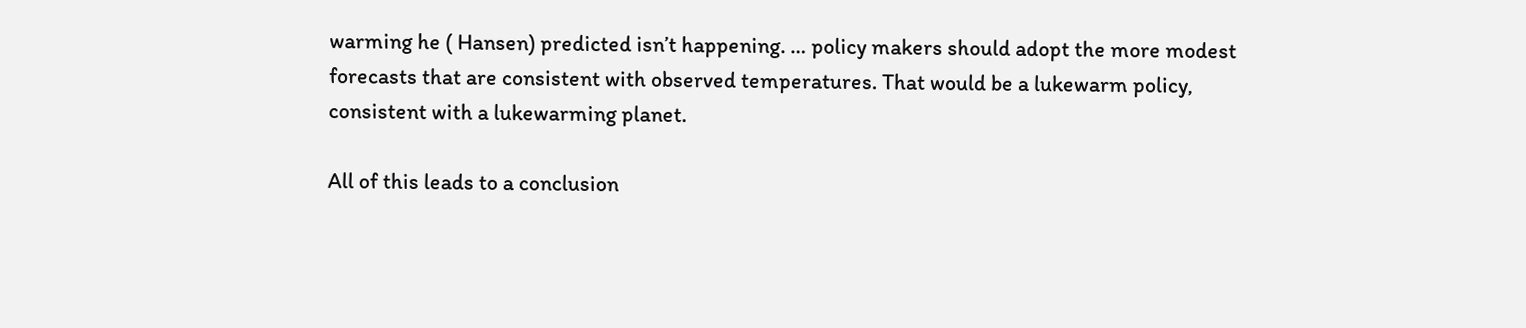warming he ( Hansen) predicted isn’t happening. … policy makers should adopt the more modest forecasts that are consistent with observed temperatures. That would be a lukewarm policy, consistent with a lukewarming planet.

All of this leads to a conclusion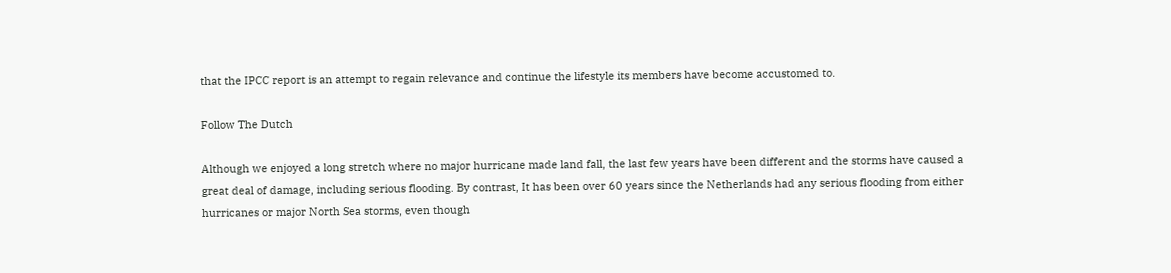that the IPCC report is an attempt to regain relevance and continue the lifestyle its members have become accustomed to.

Follow The Dutch

Although we enjoyed a long stretch where no major hurricane made land fall, the last few years have been different and the storms have caused a great deal of damage, including serious flooding. By contrast, It has been over 60 years since the Netherlands had any serious flooding from either hurricanes or major North Sea storms, even though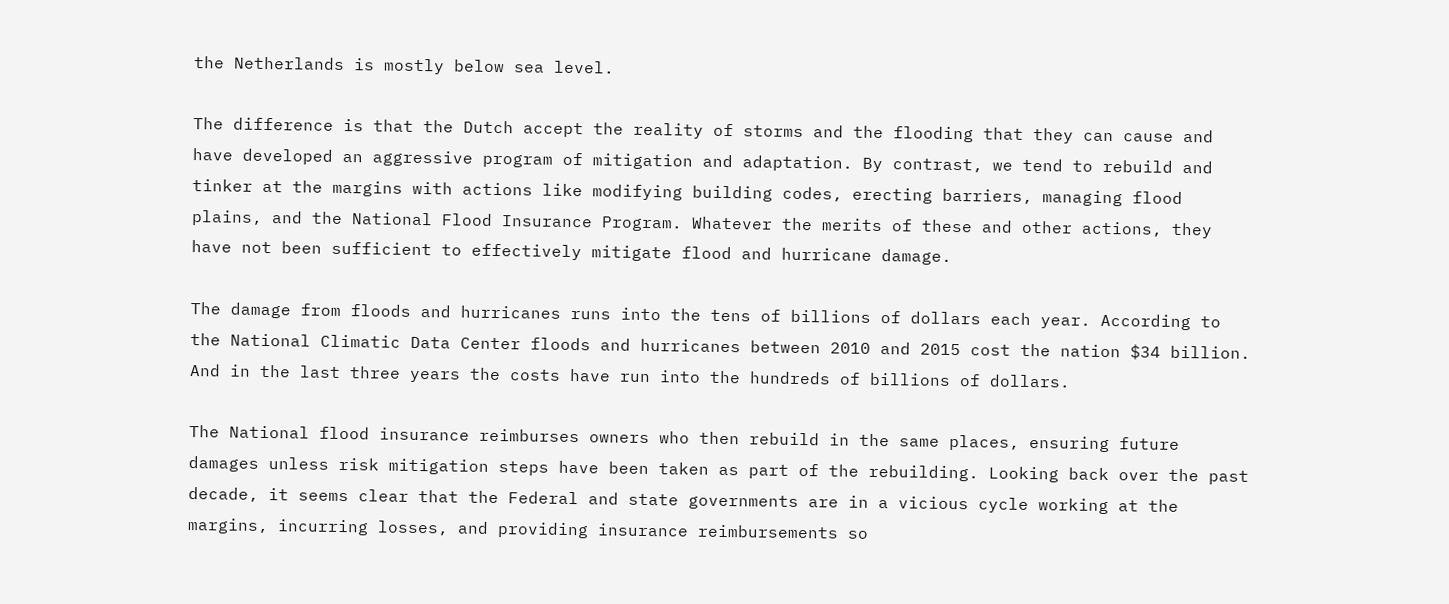the Netherlands is mostly below sea level.

The difference is that the Dutch accept the reality of storms and the flooding that they can cause and have developed an aggressive program of mitigation and adaptation. By contrast, we tend to rebuild and tinker at the margins with actions like modifying building codes, erecting barriers, managing flood plains, and the National Flood Insurance Program. Whatever the merits of these and other actions, they have not been sufficient to effectively mitigate flood and hurricane damage.

The damage from floods and hurricanes runs into the tens of billions of dollars each year. According to the National Climatic Data Center floods and hurricanes between 2010 and 2015 cost the nation $34 billion. And in the last three years the costs have run into the hundreds of billions of dollars.

The National flood insurance reimburses owners who then rebuild in the same places, ensuring future damages unless risk mitigation steps have been taken as part of the rebuilding. Looking back over the past decade, it seems clear that the Federal and state governments are in a vicious cycle working at the margins, incurring losses, and providing insurance reimbursements so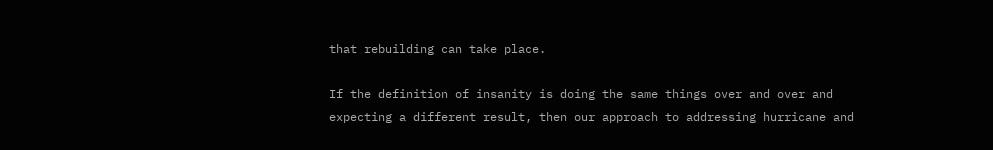that rebuilding can take place.

If the definition of insanity is doing the same things over and over and expecting a different result, then our approach to addressing hurricane and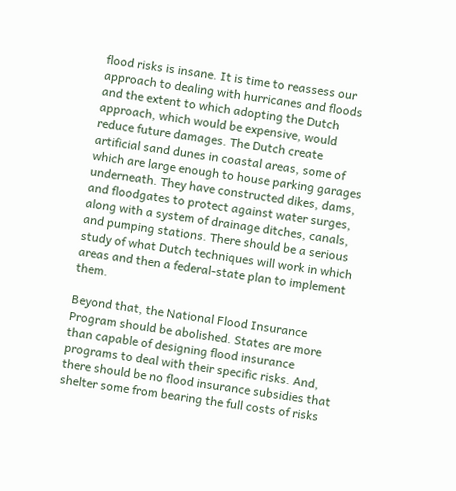flood risks is insane. It is time to reassess our approach to dealing with hurricanes and floods and the extent to which adopting the Dutch approach, which would be expensive, would reduce future damages. The Dutch create artificial sand dunes in coastal areas, some of which are large enough to house parking garages underneath. They have constructed dikes, dams, and floodgates to protect against water surges, along with a system of drainage ditches, canals, and pumping stations. There should be a serious study of what Dutch techniques will work in which areas and then a federal-state plan to implement them.

Beyond that, the National Flood Insurance Program should be abolished. States are more than capable of designing flood insurance programs to deal with their specific risks. And, there should be no flood insurance subsidies that shelter some from bearing the full costs of risks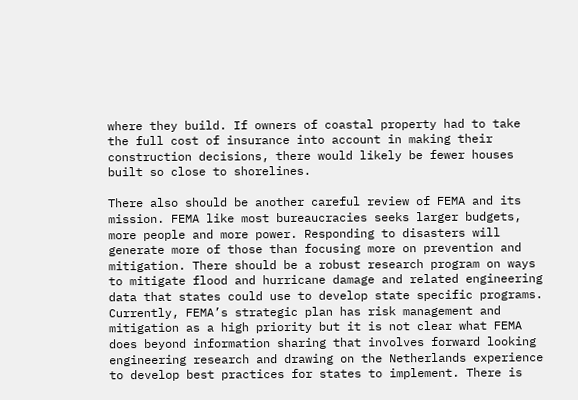where they build. If owners of coastal property had to take the full cost of insurance into account in making their construction decisions, there would likely be fewer houses built so close to shorelines.

There also should be another careful review of FEMA and its mission. FEMA like most bureaucracies seeks larger budgets, more people and more power. Responding to disasters will generate more of those than focusing more on prevention and mitigation. There should be a robust research program on ways to mitigate flood and hurricane damage and related engineering data that states could use to develop state specific programs. Currently, FEMA’s strategic plan has risk management and mitigation as a high priority but it is not clear what FEMA does beyond information sharing that involves forward looking engineering research and drawing on the Netherlands experience to develop best practices for states to implement. There is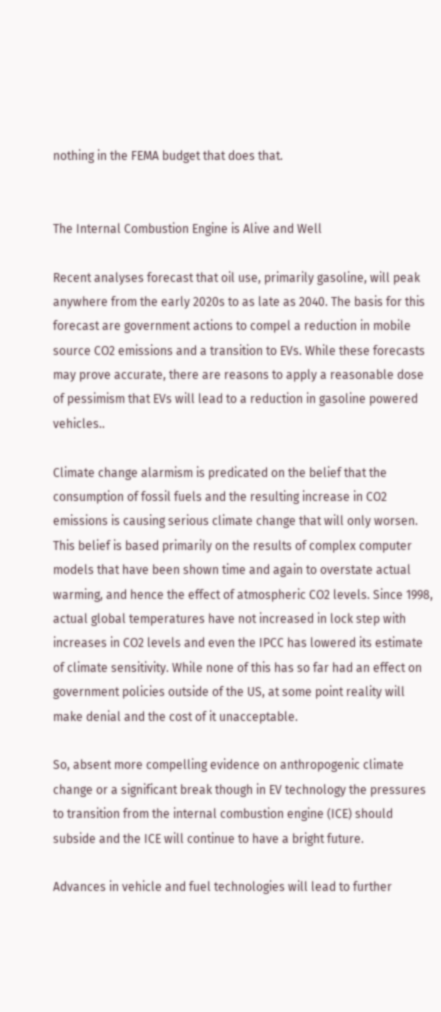nothing in the FEMA budget that does that.


The Internal Combustion Engine is Alive and Well

Recent analyses forecast that oil use, primarily gasoline, will peak anywhere from the early 2020s to as late as 2040. The basis for this forecast are government actions to compel a reduction in mobile source CO2 emissions and a transition to EVs. While these forecasts may prove accurate, there are reasons to apply a reasonable dose of pessimism that EVs will lead to a reduction in gasoline powered vehicles..

Climate change alarmism is predicated on the belief that the consumption of fossil fuels and the resulting increase in CO2 emissions is causing serious climate change that will only worsen. This belief is based primarily on the results of complex computer models that have been shown time and again to overstate actual warming, and hence the effect of atmospheric CO2 levels. Since 1998, actual global temperatures have not increased in lock step with increases in CO2 levels and even the IPCC has lowered its estimate of climate sensitivity. While none of this has so far had an effect on government policies outside of the US, at some point reality will make denial and the cost of it unacceptable.

So, absent more compelling evidence on anthropogenic climate change or a significant break though in EV technology the pressures to transition from the internal combustion engine (ICE) should subside and the ICE will continue to have a bright future.

Advances in vehicle and fuel technologies will lead to further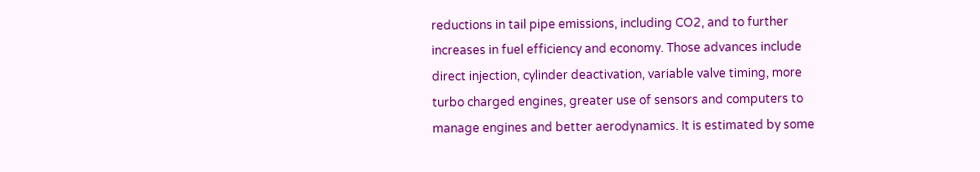reductions in tail pipe emissions, including CO2, and to further increases in fuel efficiency and economy. Those advances include direct injection, cylinder deactivation, variable valve timing, more turbo charged engines, greater use of sensors and computers to manage engines and better aerodynamics. It is estimated by some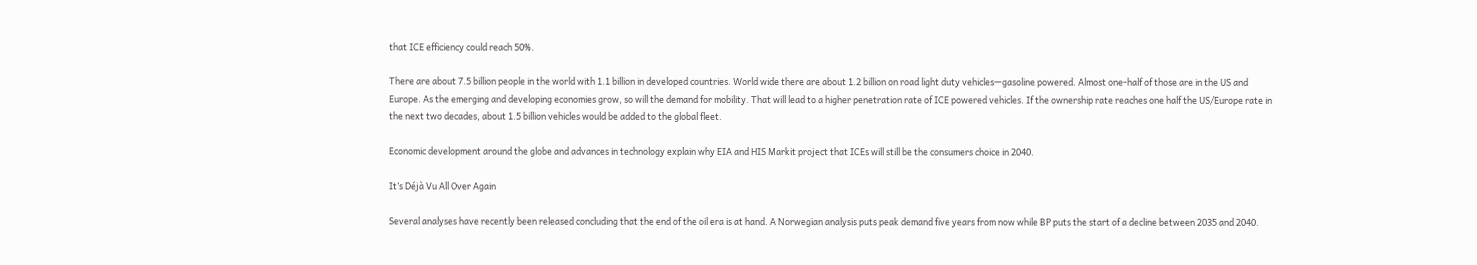that ICE efficiency could reach 50%.

There are about 7.5 billion people in the world with 1.1 billion in developed countries. World wide there are about 1.2 billion on road light duty vehicles—gasoline powered. Almost one-half of those are in the US and Europe. As the emerging and developing economies grow, so will the demand for mobility. That will lead to a higher penetration rate of ICE powered vehicles. If the ownership rate reaches one half the US/Europe rate in the next two decades, about 1.5 billion vehicles would be added to the global fleet.

Economic development around the globe and advances in technology explain why EIA and HIS Markit project that ICEs will still be the consumers choice in 2040.

It’s Déjà Vu All Over Again

Several analyses have recently been released concluding that the end of the oil era is at hand. A Norwegian analysis puts peak demand five years from now while BP puts the start of a decline between 2035 and 2040.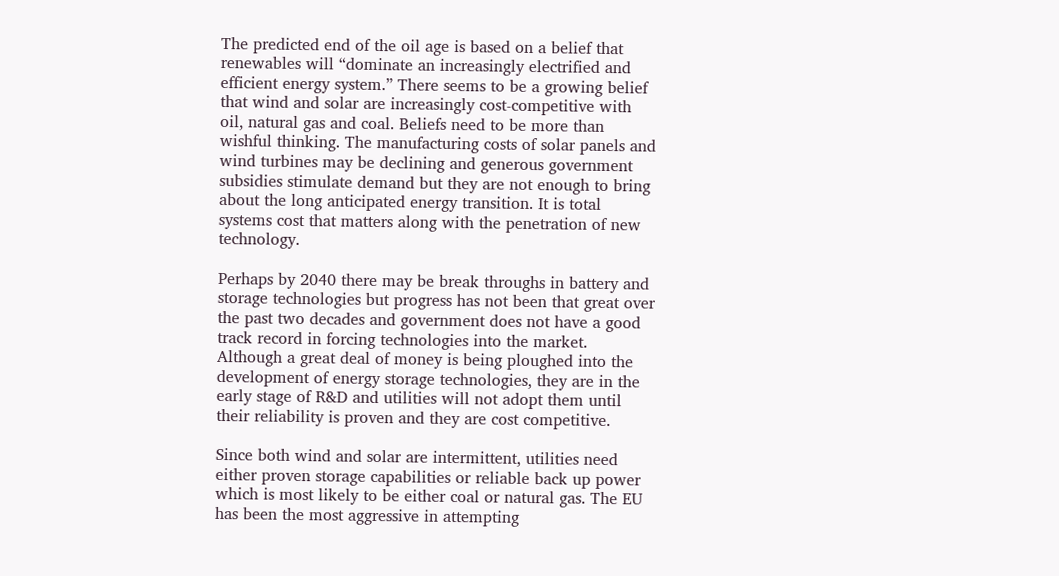The predicted end of the oil age is based on a belief that renewables will “dominate an increasingly electrified and efficient energy system.” There seems to be a growing belief that wind and solar are increasingly cost-competitive with oil, natural gas and coal. Beliefs need to be more than wishful thinking. The manufacturing costs of solar panels and wind turbines may be declining and generous government subsidies stimulate demand but they are not enough to bring about the long anticipated energy transition. It is total systems cost that matters along with the penetration of new technology.

Perhaps by 2040 there may be break throughs in battery and storage technologies but progress has not been that great over the past two decades and government does not have a good track record in forcing technologies into the market. Although a great deal of money is being ploughed into the development of energy storage technologies, they are in the early stage of R&D and utilities will not adopt them until their reliability is proven and they are cost competitive.

Since both wind and solar are intermittent, utilities need either proven storage capabilities or reliable back up power which is most likely to be either coal or natural gas. The EU has been the most aggressive in attempting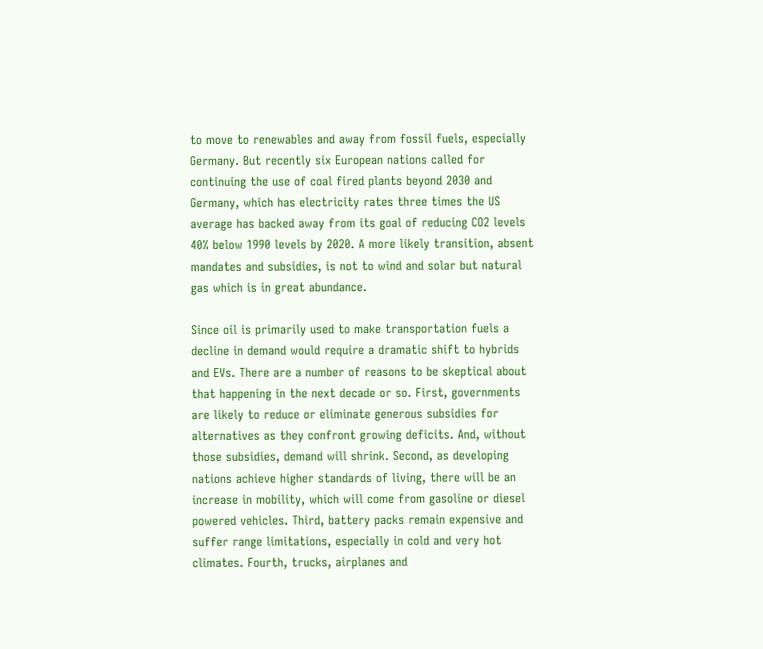to move to renewables and away from fossil fuels, especially Germany. But recently six European nations called for continuing the use of coal fired plants beyond 2030 and Germany, which has electricity rates three times the US average has backed away from its goal of reducing CO2 levels 40% below 1990 levels by 2020. A more likely transition, absent mandates and subsidies, is not to wind and solar but natural gas which is in great abundance.

Since oil is primarily used to make transportation fuels a decline in demand would require a dramatic shift to hybrids and EVs. There are a number of reasons to be skeptical about that happening in the next decade or so. First, governments are likely to reduce or eliminate generous subsidies for alternatives as they confront growing deficits. And, without those subsidies, demand will shrink. Second, as developing nations achieve higher standards of living, there will be an increase in mobility, which will come from gasoline or diesel powered vehicles. Third, battery packs remain expensive and suffer range limitations, especially in cold and very hot climates. Fourth, trucks, airplanes and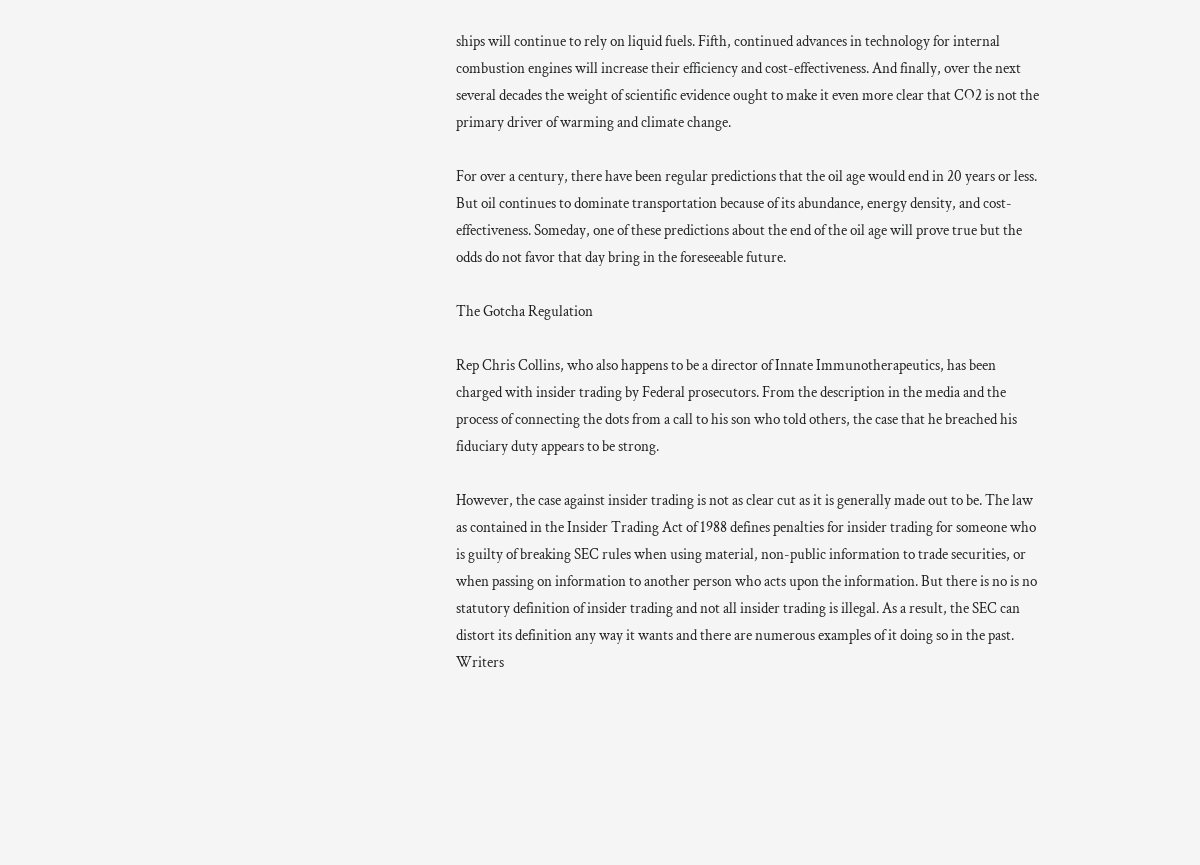ships will continue to rely on liquid fuels. Fifth, continued advances in technology for internal combustion engines will increase their efficiency and cost-effectiveness. And finally, over the next several decades the weight of scientific evidence ought to make it even more clear that CO2 is not the primary driver of warming and climate change.

For over a century, there have been regular predictions that the oil age would end in 20 years or less. But oil continues to dominate transportation because of its abundance, energy density, and cost-effectiveness. Someday, one of these predictions about the end of the oil age will prove true but the odds do not favor that day bring in the foreseeable future.

The Gotcha Regulation

Rep Chris Collins, who also happens to be a director of Innate Immunotherapeutics, has been charged with insider trading by Federal prosecutors. From the description in the media and the process of connecting the dots from a call to his son who told others, the case that he breached his fiduciary duty appears to be strong.

However, the case against insider trading is not as clear cut as it is generally made out to be. The law as contained in the Insider Trading Act of 1988 defines penalties for insider trading for someone who is guilty of breaking SEC rules when using material, non-public information to trade securities, or when passing on information to another person who acts upon the information. But there is no is no statutory definition of insider trading and not all insider trading is illegal. As a result, the SEC can distort its definition any way it wants and there are numerous examples of it doing so in the past. Writers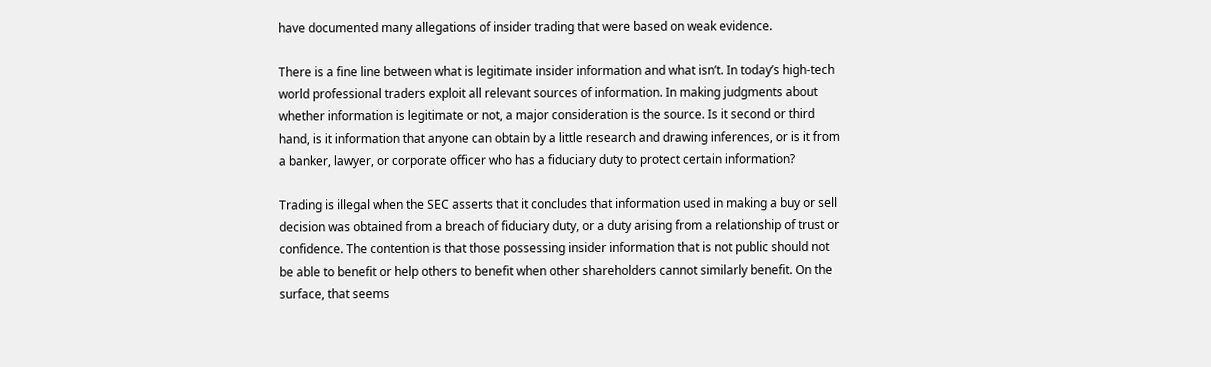have documented many allegations of insider trading that were based on weak evidence.

There is a fine line between what is legitimate insider information and what isn’t. In today’s high-tech world professional traders exploit all relevant sources of information. In making judgments about whether information is legitimate or not, a major consideration is the source. Is it second or third hand, is it information that anyone can obtain by a little research and drawing inferences, or is it from a banker, lawyer, or corporate officer who has a fiduciary duty to protect certain information?

Trading is illegal when the SEC asserts that it concludes that information used in making a buy or sell decision was obtained from a breach of fiduciary duty, or a duty arising from a relationship of trust or confidence. The contention is that those possessing insider information that is not public should not be able to benefit or help others to benefit when other shareholders cannot similarly benefit. On the surface, that seems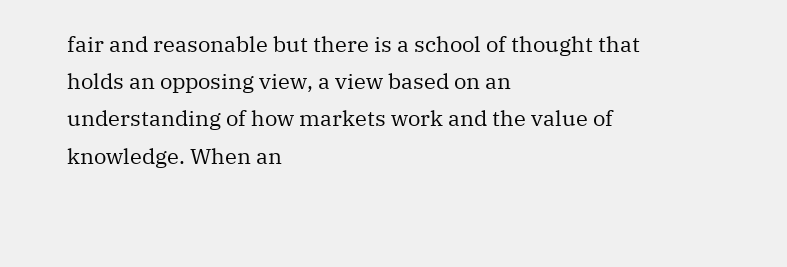fair and reasonable but there is a school of thought that holds an opposing view, a view based on an understanding of how markets work and the value of knowledge. When an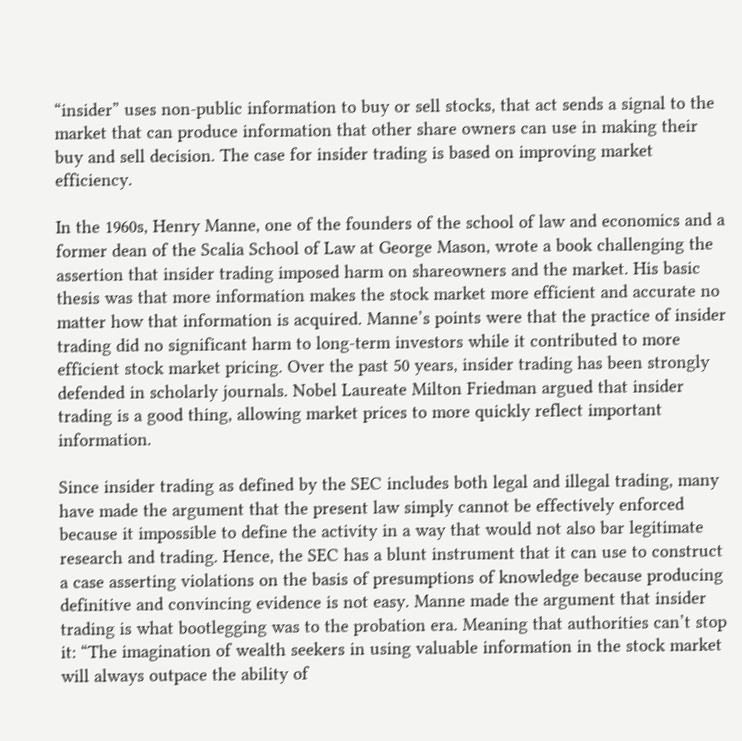“insider” uses non-public information to buy or sell stocks, that act sends a signal to the market that can produce information that other share owners can use in making their buy and sell decision. The case for insider trading is based on improving market efficiency.

In the 1960s, Henry Manne, one of the founders of the school of law and economics and a former dean of the Scalia School of Law at George Mason, wrote a book challenging the assertion that insider trading imposed harm on shareowners and the market. His basic thesis was that more information makes the stock market more efficient and accurate no matter how that information is acquired. Manne’s points were that the practice of insider trading did no significant harm to long-term investors while it contributed to more efficient stock market pricing. Over the past 50 years, insider trading has been strongly defended in scholarly journals. Nobel Laureate Milton Friedman argued that insider trading is a good thing, allowing market prices to more quickly reflect important information.

Since insider trading as defined by the SEC includes both legal and illegal trading, many have made the argument that the present law simply cannot be effectively enforced because it impossible to define the activity in a way that would not also bar legitimate research and trading. Hence, the SEC has a blunt instrument that it can use to construct a case asserting violations on the basis of presumptions of knowledge because producing definitive and convincing evidence is not easy. Manne made the argument that insider trading is what bootlegging was to the probation era. Meaning that authorities can’t stop it: “The imagination of wealth seekers in using valuable information in the stock market will always outpace the ability of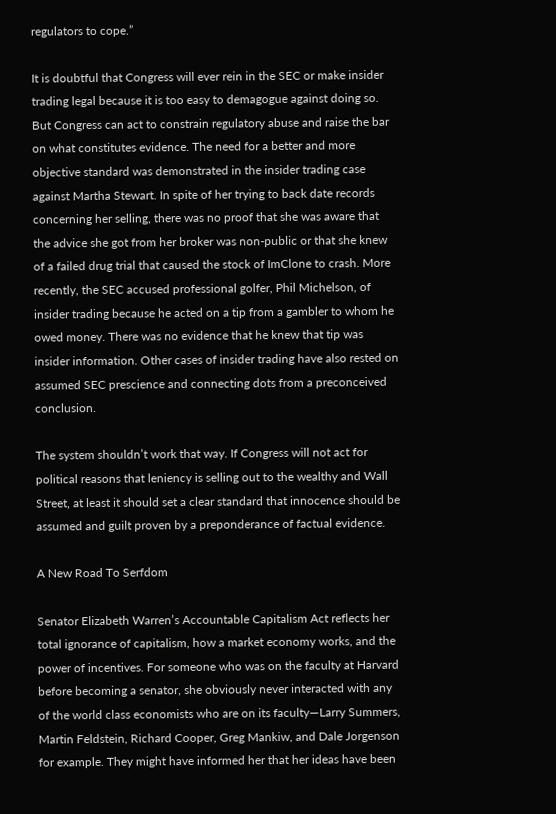regulators to cope.”

It is doubtful that Congress will ever rein in the SEC or make insider trading legal because it is too easy to demagogue against doing so. But Congress can act to constrain regulatory abuse and raise the bar on what constitutes evidence. The need for a better and more objective standard was demonstrated in the insider trading case against Martha Stewart. In spite of her trying to back date records concerning her selling, there was no proof that she was aware that the advice she got from her broker was non-public or that she knew of a failed drug trial that caused the stock of ImClone to crash. More recently, the SEC accused professional golfer, Phil Michelson, of insider trading because he acted on a tip from a gambler to whom he owed money. There was no evidence that he knew that tip was insider information. Other cases of insider trading have also rested on assumed SEC prescience and connecting dots from a preconceived conclusion.

The system shouldn’t work that way. If Congress will not act for political reasons that leniency is selling out to the wealthy and Wall Street, at least it should set a clear standard that innocence should be assumed and guilt proven by a preponderance of factual evidence.

A New Road To Serfdom

Senator Elizabeth Warren’s Accountable Capitalism Act reflects her total ignorance of capitalism, how a market economy works, and the power of incentives. For someone who was on the faculty at Harvard before becoming a senator, she obviously never interacted with any of the world class economists who are on its faculty—Larry Summers, Martin Feldstein, Richard Cooper, Greg Mankiw, and Dale Jorgenson for example. They might have informed her that her ideas have been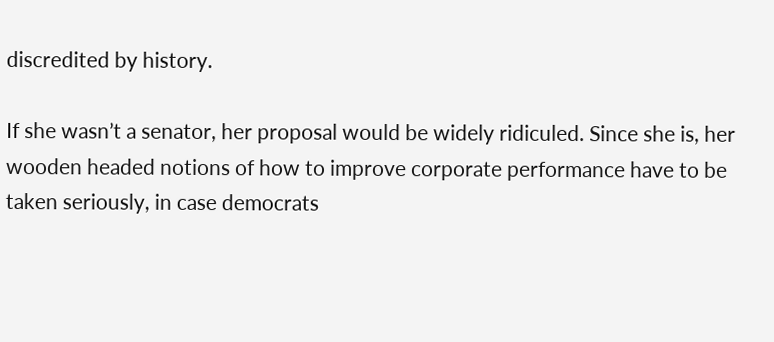discredited by history.

If she wasn’t a senator, her proposal would be widely ridiculed. Since she is, her wooden headed notions of how to improve corporate performance have to be taken seriously, in case democrats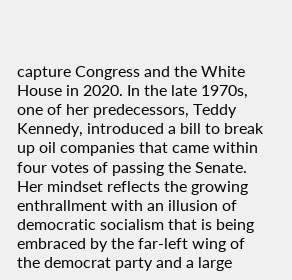capture Congress and the White House in 2020. In the late 1970s, one of her predecessors, Teddy Kennedy, introduced a bill to break up oil companies that came within four votes of passing the Senate. Her mindset reflects the growing enthrallment with an illusion of democratic socialism that is being embraced by the far-left wing of the democrat party and a large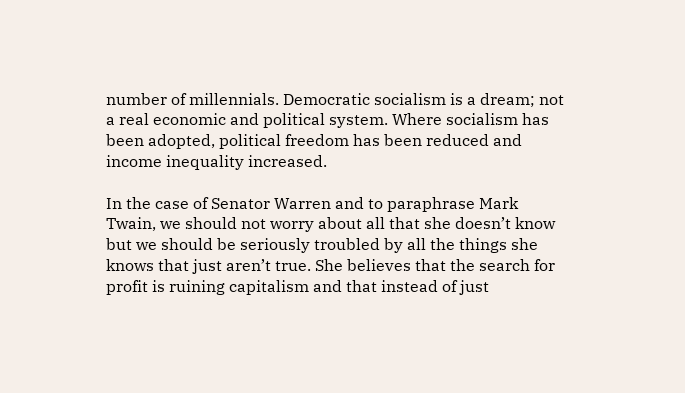number of millennials. Democratic socialism is a dream; not a real economic and political system. Where socialism has been adopted, political freedom has been reduced and income inequality increased.

In the case of Senator Warren and to paraphrase Mark Twain, we should not worry about all that she doesn’t know but we should be seriously troubled by all the things she knows that just aren’t true. She believes that the search for profit is ruining capitalism and that instead of just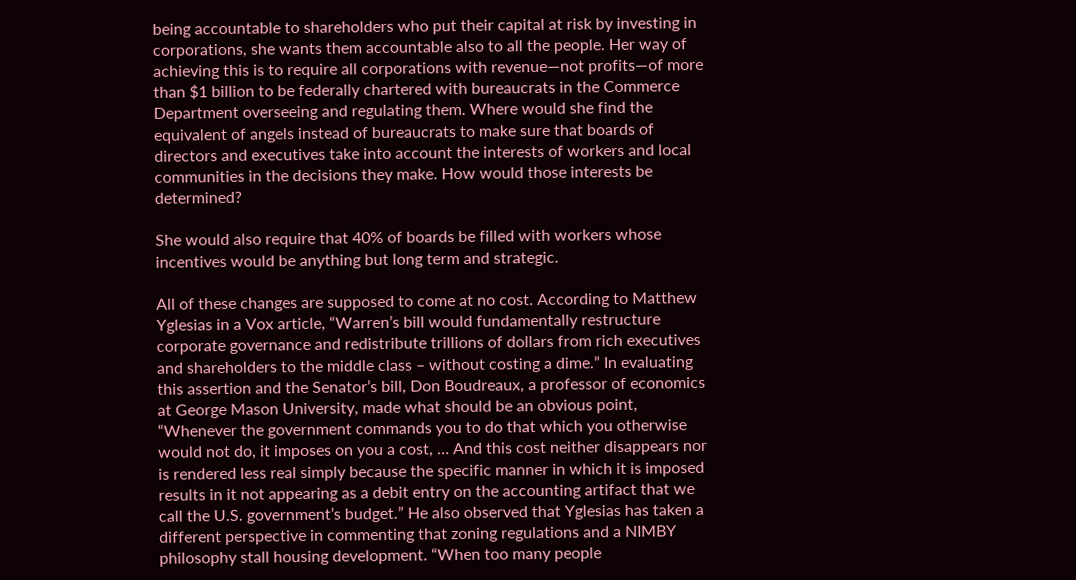being accountable to shareholders who put their capital at risk by investing in corporations, she wants them accountable also to all the people. Her way of achieving this is to require all corporations with revenue—not profits—of more than $1 billion to be federally chartered with bureaucrats in the Commerce Department overseeing and regulating them. Where would she find the equivalent of angels instead of bureaucrats to make sure that boards of directors and executives take into account the interests of workers and local communities in the decisions they make. How would those interests be determined?

She would also require that 40% of boards be filled with workers whose incentives would be anything but long term and strategic.

All of these changes are supposed to come at no cost. According to Matthew Yglesias in a Vox article, “Warren’s bill would fundamentally restructure corporate governance and redistribute trillions of dollars from rich executives and shareholders to the middle class – without costing a dime.” In evaluating this assertion and the Senator’s bill, Don Boudreaux, a professor of economics at George Mason University, made what should be an obvious point, “Whenever the government commands you to do that which you otherwise would not do, it imposes on you a cost, … And this cost neither disappears nor is rendered less real simply because the specific manner in which it is imposed results in it not appearing as a debit entry on the accounting artifact that we call the U.S. government’s budget.” He also observed that Yglesias has taken a different perspective in commenting that zoning regulations and a NIMBY philosophy stall housing development. “When too many people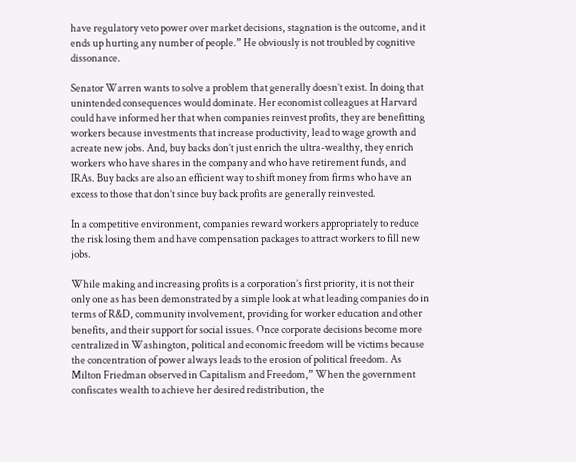have regulatory veto power over market decisions, stagnation is the outcome, and it ends up hurting any number of people.” He obviously is not troubled by cognitive dissonance.

Senator Warren wants to solve a problem that generally doesn’t exist. In doing that unintended consequences would dominate. Her economist colleagues at Harvard could have informed her that when companies reinvest profits, they are benefitting workers because investments that increase productivity, lead to wage growth and acreate new jobs. And, buy backs don’t just enrich the ultra-wealthy, they enrich workers who have shares in the company and who have retirement funds, and IRAs. Buy backs are also an efficient way to shift money from firms who have an excess to those that don’t since buy back profits are generally reinvested.

In a competitive environment, companies reward workers appropriately to reduce the risk losing them and have compensation packages to attract workers to fill new jobs.

While making and increasing profits is a corporation’s first priority, it is not their only one as has been demonstrated by a simple look at what leading companies do in terms of R&D, community involvement, providing for worker education and other benefits, and their support for social issues. Once corporate decisions become more centralized in Washington, political and economic freedom will be victims because the concentration of power always leads to the erosion of political freedom. As Milton Friedman observed in Capitalism and Freedom,” When the government confiscates wealth to achieve her desired redistribution, the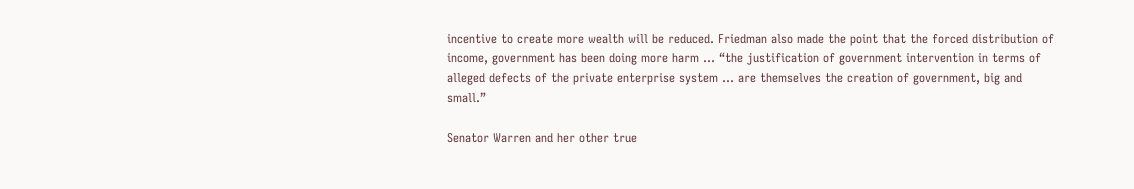incentive to create more wealth will be reduced. Friedman also made the point that the forced distribution of income, government has been doing more harm … “the justification of government intervention in terms of alleged defects of the private enterprise system … are themselves the creation of government, big and small.”

Senator Warren and her other true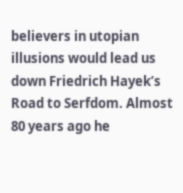believers in utopian illusions would lead us down Friedrich Hayek’s Road to Serfdom. Almost 80 years ago he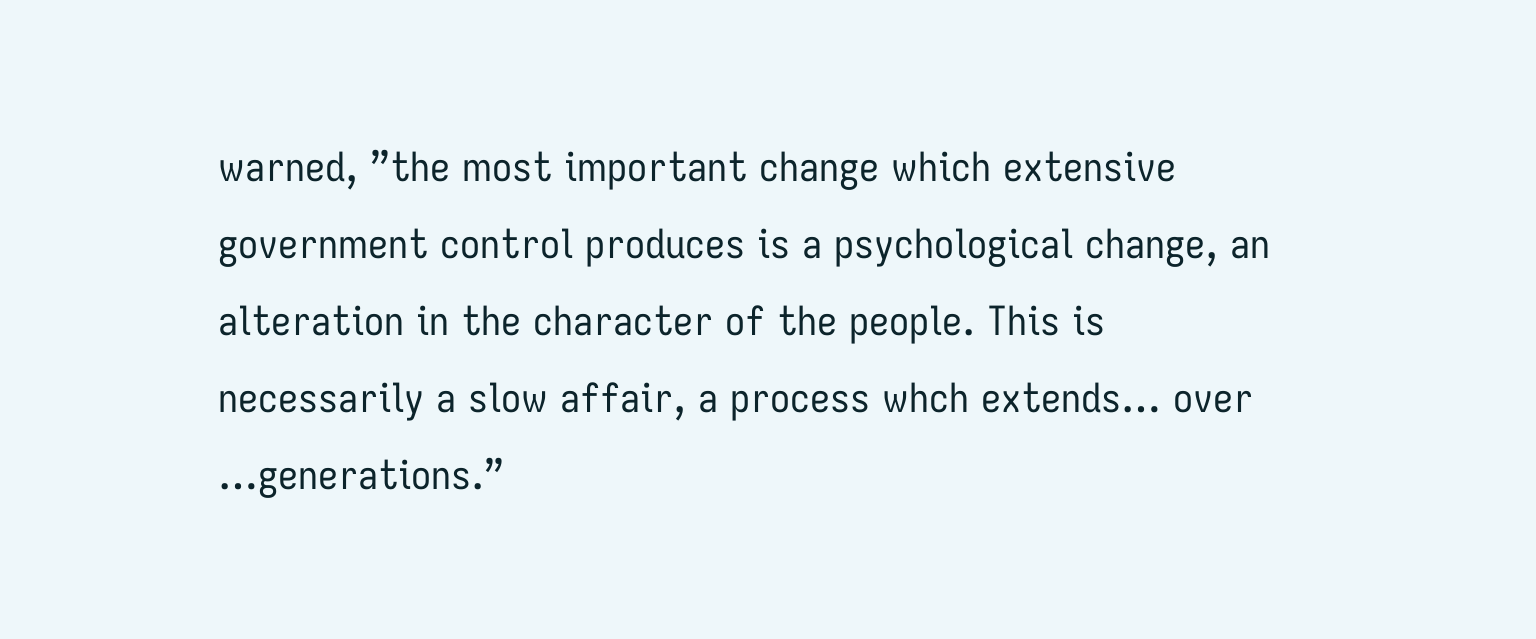warned, ”the most important change which extensive government control produces is a psychological change, an alteration in the character of the people. This is necessarily a slow affair, a process whch extends… over …generations.”